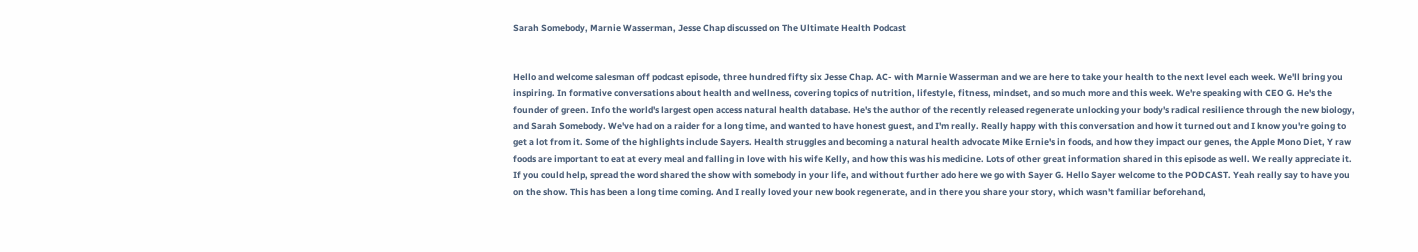Sarah Somebody, Marnie Wasserman, Jesse Chap discussed on The Ultimate Health Podcast


Hello and welcome salesman off podcast episode, three hundred fifty six Jesse Chap. AC- with Marnie Wasserman and we are here to take your health to the next level each week. We'll bring you inspiring. In formative conversations about health and wellness, covering topics of nutrition, lifestyle, fitness, mindset, and so much more and this week. We're speaking with CEO G. He's the founder of green. Info the world's largest open access natural health database. He's the author of the recently released regenerate unlocking your body's radical resilience through the new biology, and Sarah Somebody. We've had on a raider for a long time, and wanted to have honest guest, and I'm really. Really happy with this conversation and how it turned out and I know you're going to get a lot from it. Some of the highlights include Sayers. Health struggles and becoming a natural health advocate Mike Ernie's in foods, and how they impact our genes, the Apple Mono Diet, Y raw foods are important to eat at every meal and falling in love with his wife Kelly, and how this was his medicine. Lots of other great information shared in this episode as well. We really appreciate it. If you could help, spread the word shared the show with somebody in your life, and without further ado here we go with Sayer G. Hello Sayer welcome to the PODCAST. Yeah really say to have you on the show. This has been a long time coming. And I really loved your new book regenerate, and in there you share your story, which wasn't familiar beforehand,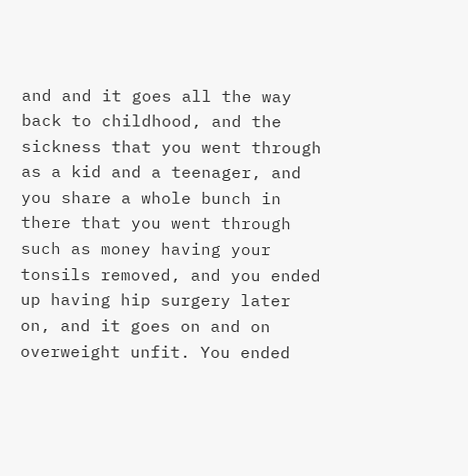and and it goes all the way back to childhood, and the sickness that you went through as a kid and a teenager, and you share a whole bunch in there that you went through such as money having your tonsils removed, and you ended up having hip surgery later on, and it goes on and on overweight unfit. You ended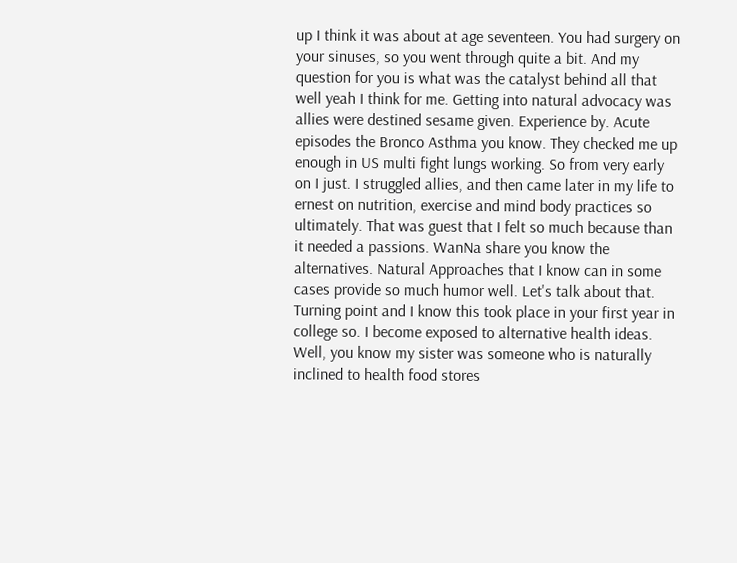up I think it was about at age seventeen. You had surgery on your sinuses, so you went through quite a bit. And my question for you is what was the catalyst behind all that well yeah I think for me. Getting into natural advocacy was allies were destined sesame given. Experience by. Acute episodes the Bronco Asthma you know. They checked me up enough in US multi fight lungs working. So from very early on I just. I struggled allies, and then came later in my life to ernest on nutrition, exercise and mind body practices so ultimately. That was guest that I felt so much because than it needed a passions. WanNa share you know the alternatives. Natural Approaches that I know can in some cases provide so much humor well. Let's talk about that. Turning point and I know this took place in your first year in college so. I become exposed to alternative health ideas. Well, you know my sister was someone who is naturally inclined to health food stores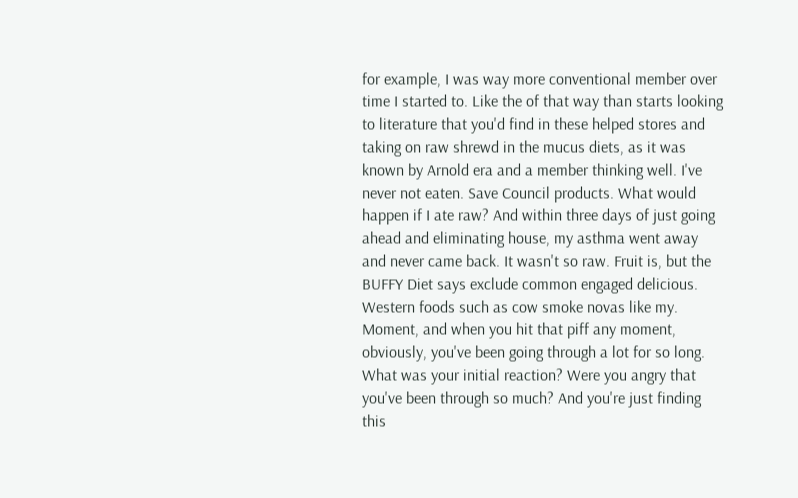for example, I was way more conventional member over time I started to. Like the of that way than starts looking to literature that you'd find in these helped stores and taking on raw shrewd in the mucus diets, as it was known by Arnold era and a member thinking well. I've never not eaten. Save Council products. What would happen if I ate raw? And within three days of just going ahead and eliminating house, my asthma went away and never came back. It wasn't so raw. Fruit is, but the BUFFY Diet says exclude common engaged delicious. Western foods such as cow smoke novas like my. Moment, and when you hit that piff any moment, obviously, you've been going through a lot for so long. What was your initial reaction? Were you angry that you've been through so much? And you're just finding this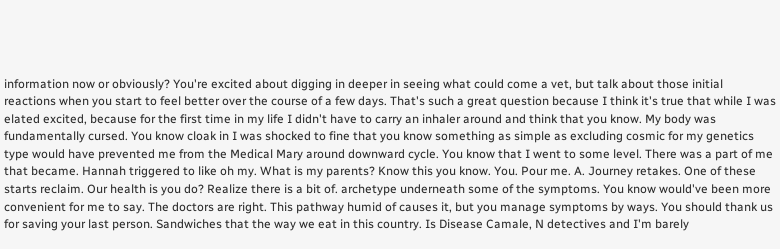information now or obviously? You're excited about digging in deeper in seeing what could come a vet, but talk about those initial reactions when you start to feel better over the course of a few days. That's such a great question because I think it's true that while I was elated excited, because for the first time in my life I didn't have to carry an inhaler around and think that you know. My body was fundamentally cursed. You know cloak in I was shocked to fine that you know something as simple as excluding cosmic for my genetics type would have prevented me from the Medical Mary around downward cycle. You know that I went to some level. There was a part of me that became. Hannah triggered to like oh my. What is my parents? Know this you know. You. Pour me. A. Journey retakes. One of these starts reclaim. Our health is you do? Realize there is a bit of. archetype underneath some of the symptoms. You know would've been more convenient for me to say. The doctors are right. This pathway humid of causes it, but you manage symptoms by ways. You should thank us for saving your last person. Sandwiches that the way we eat in this country. Is Disease Camale, N detectives and I'm barely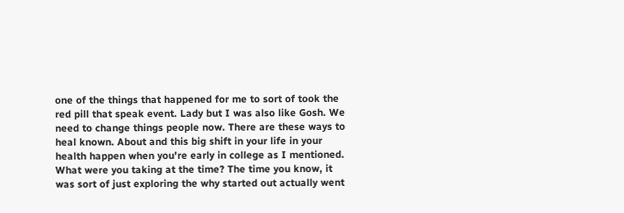one of the things that happened for me to sort of took the red pill that speak event. Lady but I was also like Gosh. We need to change things people now. There are these ways to heal known. About and this big shift in your life in your health happen when you're early in college as I mentioned. What were you taking at the time? The time you know, it was sort of just exploring the why started out actually went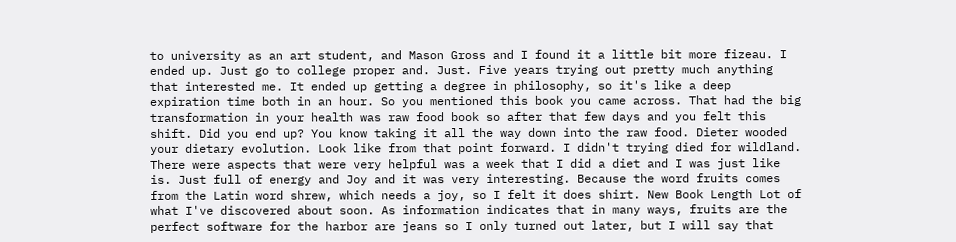to university as an art student, and Mason Gross and I found it a little bit more fizeau. I ended up. Just go to college proper and. Just. Five years trying out pretty much anything that interested me. It ended up getting a degree in philosophy, so it's like a deep expiration time both in an hour. So you mentioned this book you came across. That had the big transformation in your health was raw food book so after that few days and you felt this shift. Did you end up? You know taking it all the way down into the raw food. Dieter wooded your dietary evolution. Look like from that point forward. I didn't trying died for wildland. There were aspects that were very helpful was a week that I did a diet and I was just like is. Just full of energy and Joy and it was very interesting. Because the word fruits comes from the Latin word shrew, which needs a joy, so I felt it does shirt. New Book Length Lot of what I've discovered about soon. As information indicates that in many ways, fruits are the perfect software for the harbor are jeans so I only turned out later, but I will say that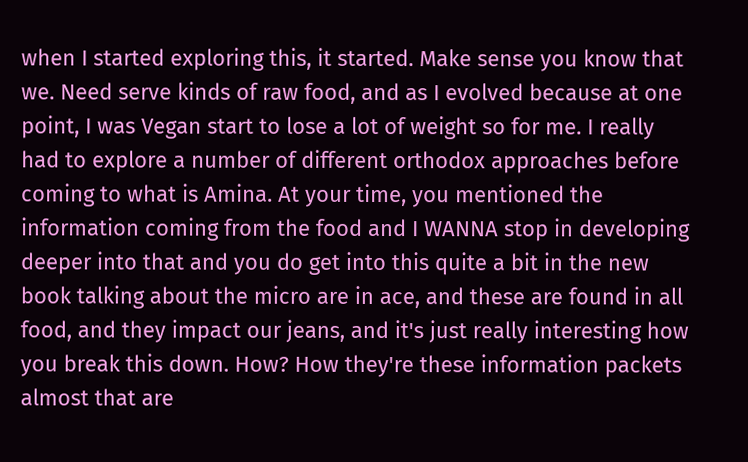when I started exploring this, it started. Make sense you know that we. Need serve kinds of raw food, and as I evolved because at one point, I was Vegan start to lose a lot of weight so for me. I really had to explore a number of different orthodox approaches before coming to what is Amina. At your time, you mentioned the information coming from the food and I WANNA stop in developing deeper into that and you do get into this quite a bit in the new book talking about the micro are in ace, and these are found in all food, and they impact our jeans, and it's just really interesting how you break this down. How? How they're these information packets almost that are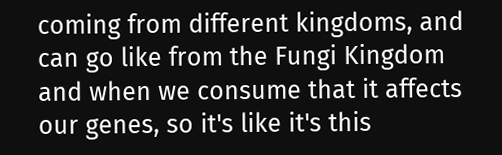coming from different kingdoms, and can go like from the Fungi Kingdom and when we consume that it affects our genes, so it's like it's this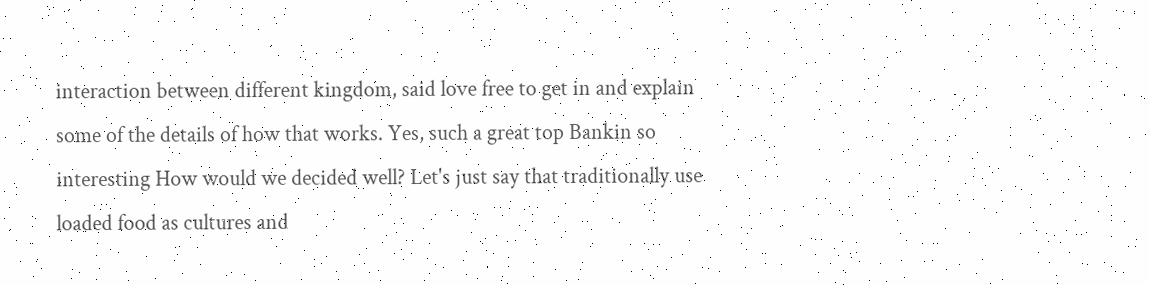interaction between different kingdom, said love free to get in and explain some of the details of how that works. Yes, such a great top Bankin so interesting How would we decided well? Let's just say that traditionally use loaded food as cultures and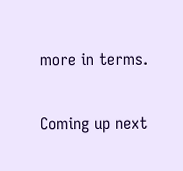more in terms.

Coming up next